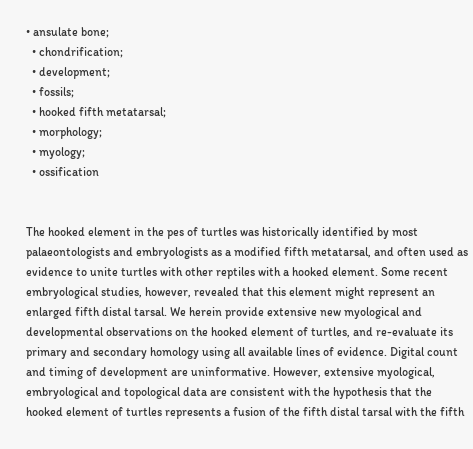• ansulate bone;
  • chondrification;
  • development;
  • fossils;
  • hooked fifth metatarsal;
  • morphology;
  • myology;
  • ossification


The hooked element in the pes of turtles was historically identified by most palaeontologists and embryologists as a modified fifth metatarsal, and often used as evidence to unite turtles with other reptiles with a hooked element. Some recent embryological studies, however, revealed that this element might represent an enlarged fifth distal tarsal. We herein provide extensive new myological and developmental observations on the hooked element of turtles, and re-evaluate its primary and secondary homology using all available lines of evidence. Digital count and timing of development are uninformative. However, extensive myological, embryological and topological data are consistent with the hypothesis that the hooked element of turtles represents a fusion of the fifth distal tarsal with the fifth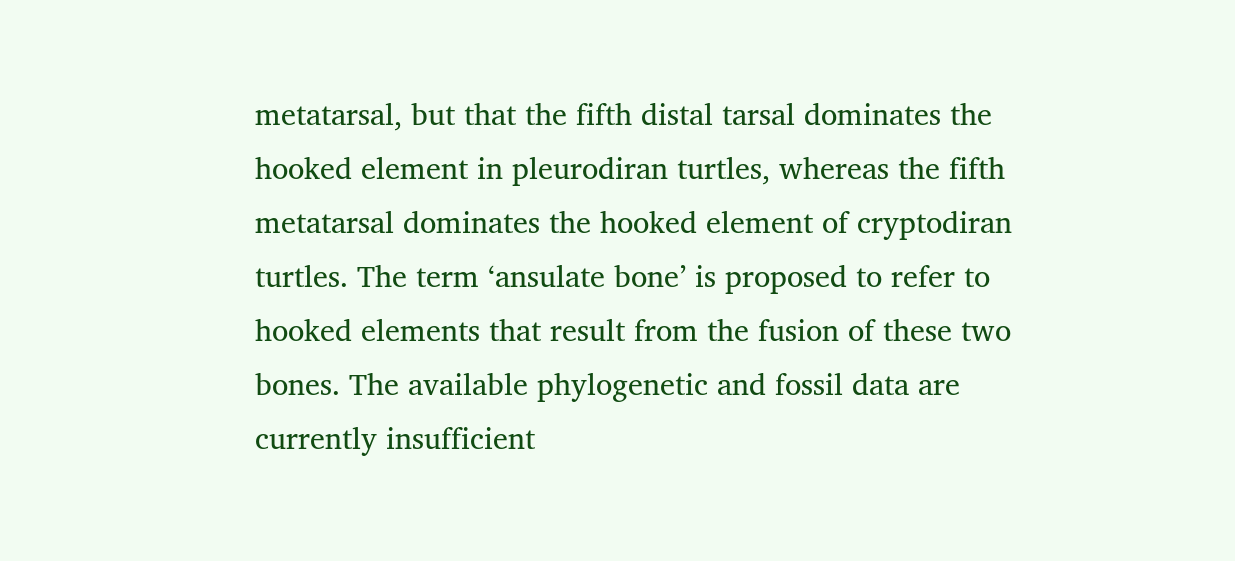metatarsal, but that the fifth distal tarsal dominates the hooked element in pleurodiran turtles, whereas the fifth metatarsal dominates the hooked element of cryptodiran turtles. The term ‘ansulate bone’ is proposed to refer to hooked elements that result from the fusion of these two bones. The available phylogenetic and fossil data are currently insufficient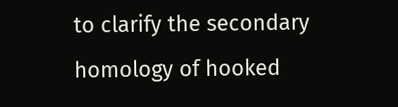to clarify the secondary homology of hooked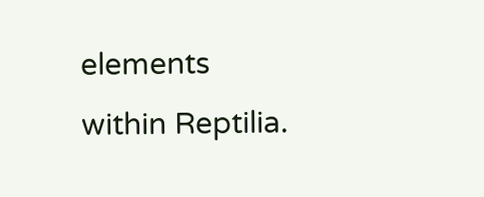elements within Reptilia.